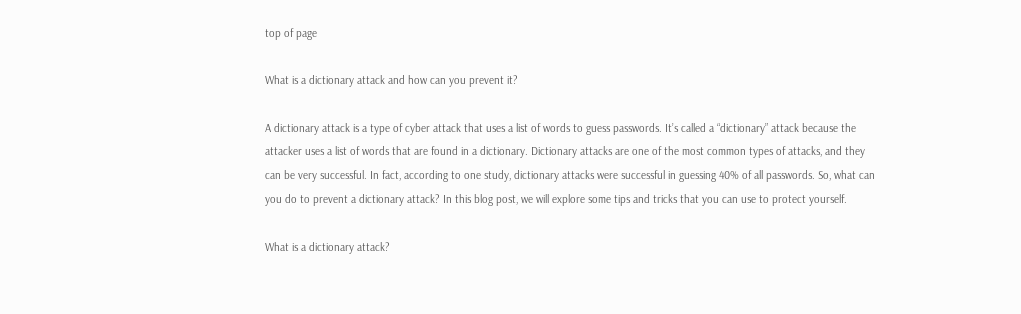top of page

What is a dictionary attack and how can you prevent it?

A dictionary attack is a type of cyber attack that uses a list of words to guess passwords. It’s called a “dictionary” attack because the attacker uses a list of words that are found in a dictionary. Dictionary attacks are one of the most common types of attacks, and they can be very successful. In fact, according to one study, dictionary attacks were successful in guessing 40% of all passwords. So, what can you do to prevent a dictionary attack? In this blog post, we will explore some tips and tricks that you can use to protect yourself.

What is a dictionary attack?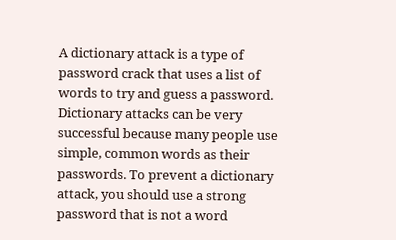A dictionary attack is a type of password crack that uses a list of words to try and guess a password. Dictionary attacks can be very successful because many people use simple, common words as their passwords. To prevent a dictionary attack, you should use a strong password that is not a word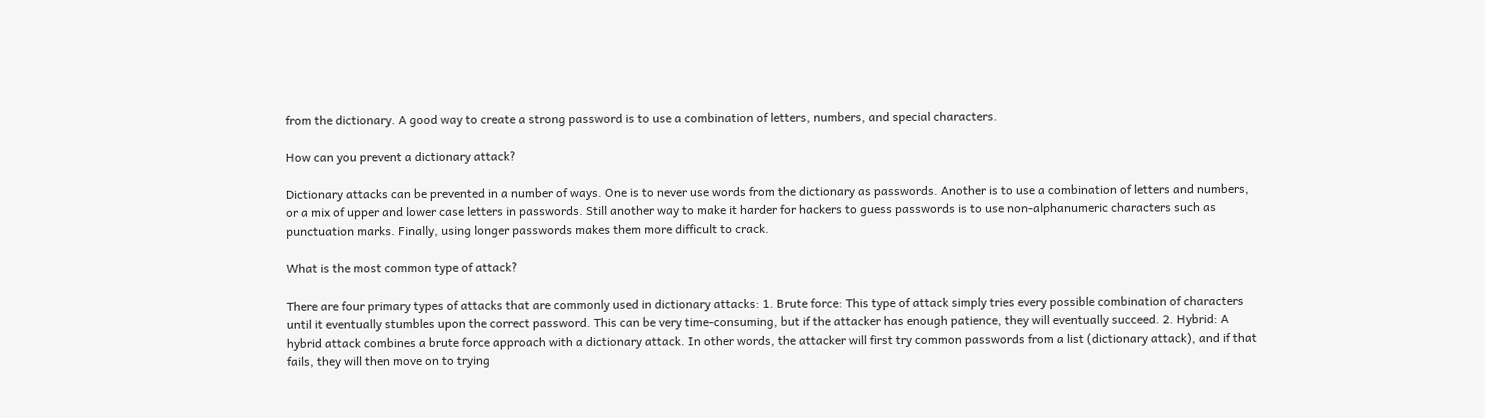from the dictionary. A good way to create a strong password is to use a combination of letters, numbers, and special characters.

How can you prevent a dictionary attack?

Dictionary attacks can be prevented in a number of ways. One is to never use words from the dictionary as passwords. Another is to use a combination of letters and numbers, or a mix of upper and lower case letters in passwords. Still another way to make it harder for hackers to guess passwords is to use non-alphanumeric characters such as punctuation marks. Finally, using longer passwords makes them more difficult to crack.

What is the most common type of attack?

There are four primary types of attacks that are commonly used in dictionary attacks: 1. Brute force: This type of attack simply tries every possible combination of characters until it eventually stumbles upon the correct password. This can be very time-consuming, but if the attacker has enough patience, they will eventually succeed. 2. Hybrid: A hybrid attack combines a brute force approach with a dictionary attack. In other words, the attacker will first try common passwords from a list (dictionary attack), and if that fails, they will then move on to trying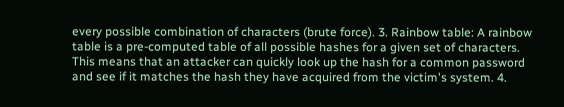every possible combination of characters (brute force). 3. Rainbow table: A rainbow table is a pre-computed table of all possible hashes for a given set of characters. This means that an attacker can quickly look up the hash for a common password and see if it matches the hash they have acquired from the victim's system. 4.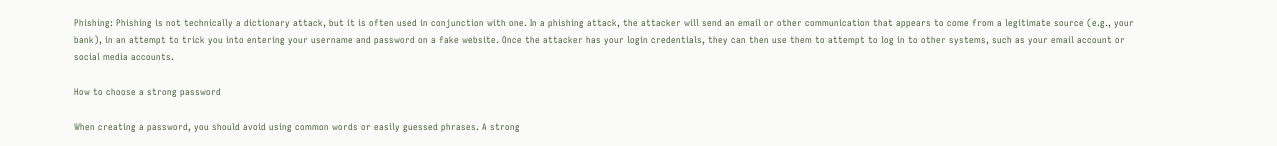Phishing: Phishing is not technically a dictionary attack, but it is often used in conjunction with one. In a phishing attack, the attacker will send an email or other communication that appears to come from a legitimate source (e.g., your bank), in an attempt to trick you into entering your username and password on a fake website. Once the attacker has your login credentials, they can then use them to attempt to log in to other systems, such as your email account or social media accounts.

How to choose a strong password

When creating a password, you should avoid using common words or easily guessed phrases. A strong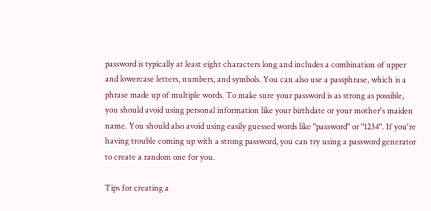password is typically at least eight characters long and includes a combination of upper and lowercase letters, numbers, and symbols. You can also use a passphrase, which is a phrase made up of multiple words. To make sure your password is as strong as possible, you should avoid using personal information like your birthdate or your mother's maiden name. You should also avoid using easily guessed words like "password" or "1234". If you're having trouble coming up with a strong password, you can try using a password generator to create a random one for you.

Tips for creating a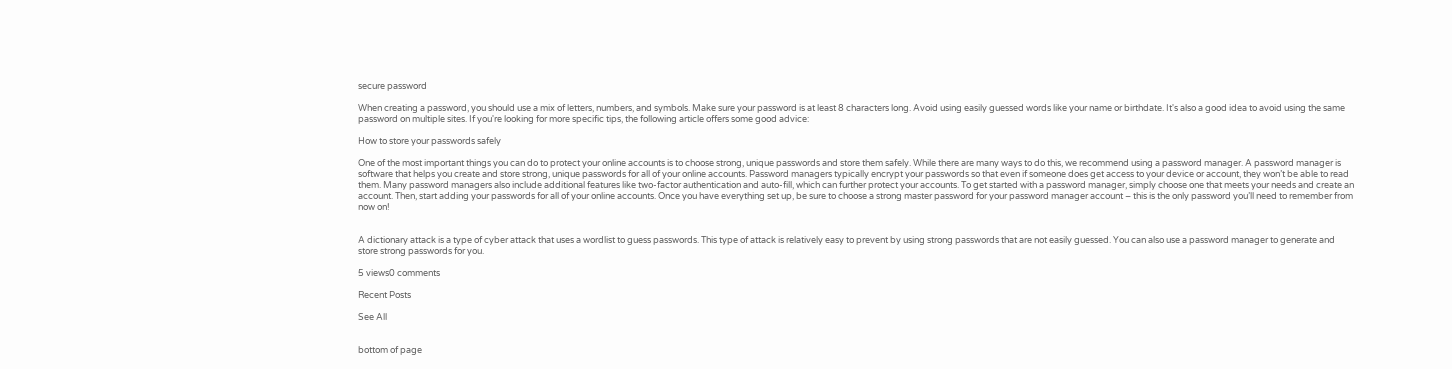secure password

When creating a password, you should use a mix of letters, numbers, and symbols. Make sure your password is at least 8 characters long. Avoid using easily guessed words like your name or birthdate. It's also a good idea to avoid using the same password on multiple sites. If you're looking for more specific tips, the following article offers some good advice:

How to store your passwords safely

One of the most important things you can do to protect your online accounts is to choose strong, unique passwords and store them safely. While there are many ways to do this, we recommend using a password manager. A password manager is software that helps you create and store strong, unique passwords for all of your online accounts. Password managers typically encrypt your passwords so that even if someone does get access to your device or account, they won’t be able to read them. Many password managers also include additional features like two-factor authentication and auto-fill, which can further protect your accounts. To get started with a password manager, simply choose one that meets your needs and create an account. Then, start adding your passwords for all of your online accounts. Once you have everything set up, be sure to choose a strong master password for your password manager account – this is the only password you’ll need to remember from now on!


A dictionary attack is a type of cyber attack that uses a wordlist to guess passwords. This type of attack is relatively easy to prevent by using strong passwords that are not easily guessed. You can also use a password manager to generate and store strong passwords for you.

5 views0 comments

Recent Posts

See All


bottom of page